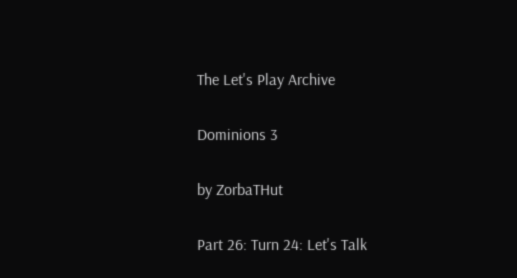The Let's Play Archive

Dominions 3

by ZorbaTHut

Part 26: Turn 24: Let's Talk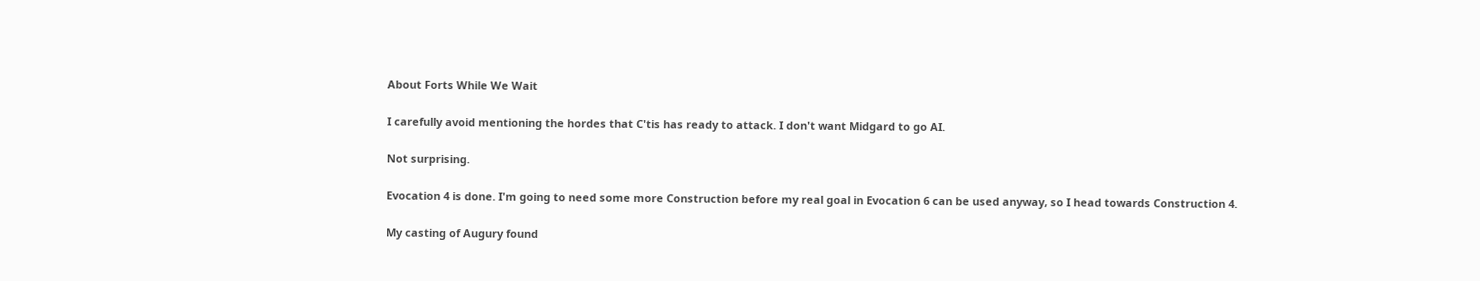About Forts While We Wait

I carefully avoid mentioning the hordes that C'tis has ready to attack. I don't want Midgard to go AI.

Not surprising.

Evocation 4 is done. I'm going to need some more Construction before my real goal in Evocation 6 can be used anyway, so I head towards Construction 4.

My casting of Augury found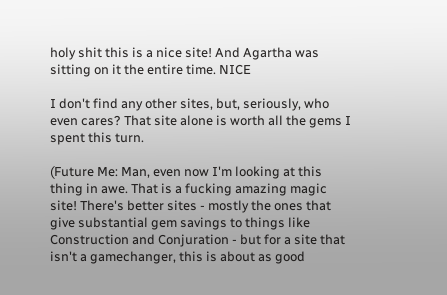holy shit this is a nice site! And Agartha was sitting on it the entire time. NICE

I don't find any other sites, but, seriously, who even cares? That site alone is worth all the gems I spent this turn.

(Future Me: Man, even now I'm looking at this thing in awe. That is a fucking amazing magic site! There's better sites - mostly the ones that give substantial gem savings to things like Construction and Conjuration - but for a site that isn't a gamechanger, this is about as good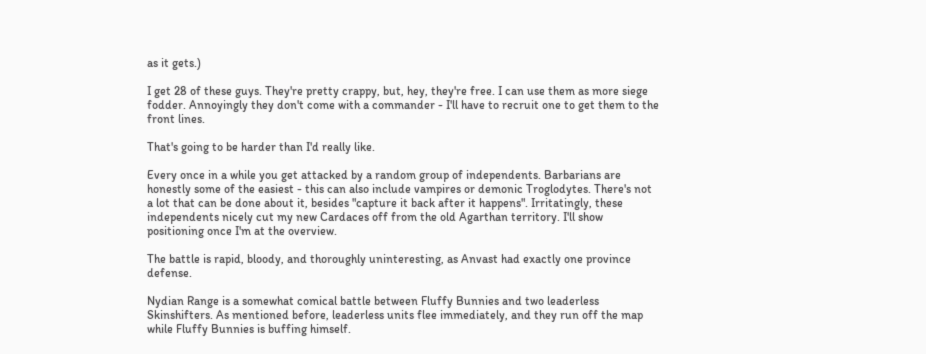as it gets.)

I get 28 of these guys. They're pretty crappy, but, hey, they're free. I can use them as more siege fodder. Annoyingly they don't come with a commander - I'll have to recruit one to get them to the front lines.

That's going to be harder than I'd really like.

Every once in a while you get attacked by a random group of independents. Barbarians are honestly some of the easiest - this can also include vampires or demonic Troglodytes. There's not a lot that can be done about it, besides "capture it back after it happens". Irritatingly, these independents nicely cut my new Cardaces off from the old Agarthan territory. I'll show positioning once I'm at the overview.

The battle is rapid, bloody, and thoroughly uninteresting, as Anvast had exactly one province defense.

Nydian Range is a somewhat comical battle between Fluffy Bunnies and two leaderless Skinshifters. As mentioned before, leaderless units flee immediately, and they run off the map while Fluffy Bunnies is buffing himself.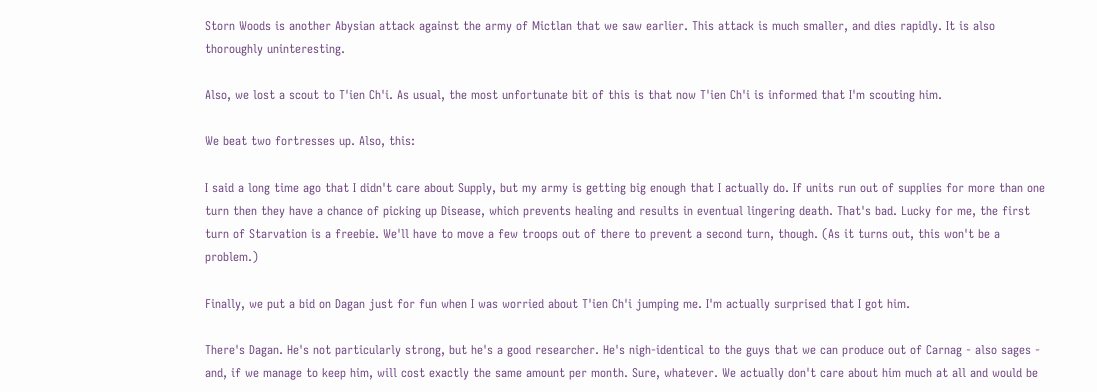Storn Woods is another Abysian attack against the army of Mictlan that we saw earlier. This attack is much smaller, and dies rapidly. It is also thoroughly uninteresting.

Also, we lost a scout to T'ien Ch'i. As usual, the most unfortunate bit of this is that now T'ien Ch'i is informed that I'm scouting him.

We beat two fortresses up. Also, this:

I said a long time ago that I didn't care about Supply, but my army is getting big enough that I actually do. If units run out of supplies for more than one turn then they have a chance of picking up Disease, which prevents healing and results in eventual lingering death. That's bad. Lucky for me, the first turn of Starvation is a freebie. We'll have to move a few troops out of there to prevent a second turn, though. (As it turns out, this won't be a problem.)

Finally, we put a bid on Dagan just for fun when I was worried about T'ien Ch'i jumping me. I'm actually surprised that I got him.

There's Dagan. He's not particularly strong, but he's a good researcher. He's nigh-identical to the guys that we can produce out of Carnag - also sages - and, if we manage to keep him, will cost exactly the same amount per month. Sure, whatever. We actually don't care about him much at all and would be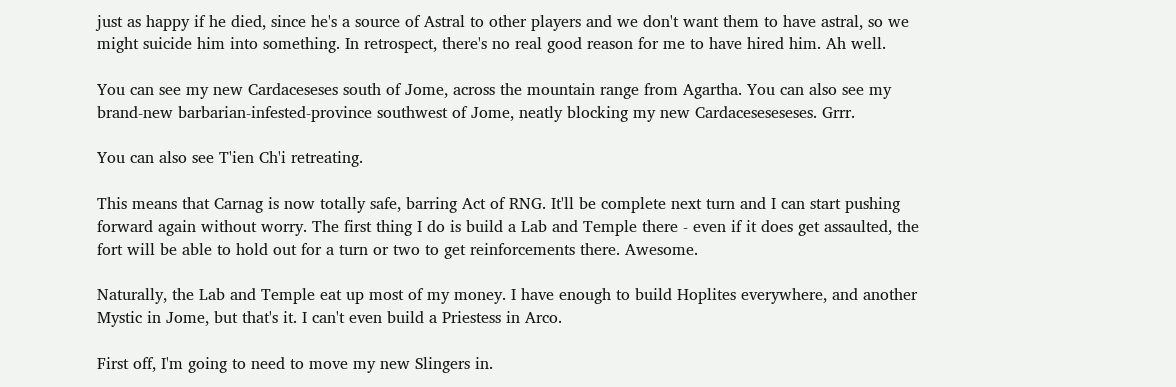just as happy if he died, since he's a source of Astral to other players and we don't want them to have astral, so we might suicide him into something. In retrospect, there's no real good reason for me to have hired him. Ah well.

You can see my new Cardaceseses south of Jome, across the mountain range from Agartha. You can also see my brand-new barbarian-infested-province southwest of Jome, neatly blocking my new Cardaceseseseses. Grrr.

You can also see T'ien Ch'i retreating.

This means that Carnag is now totally safe, barring Act of RNG. It'll be complete next turn and I can start pushing forward again without worry. The first thing I do is build a Lab and Temple there - even if it does get assaulted, the fort will be able to hold out for a turn or two to get reinforcements there. Awesome.

Naturally, the Lab and Temple eat up most of my money. I have enough to build Hoplites everywhere, and another Mystic in Jome, but that's it. I can't even build a Priestess in Arco.

First off, I'm going to need to move my new Slingers in.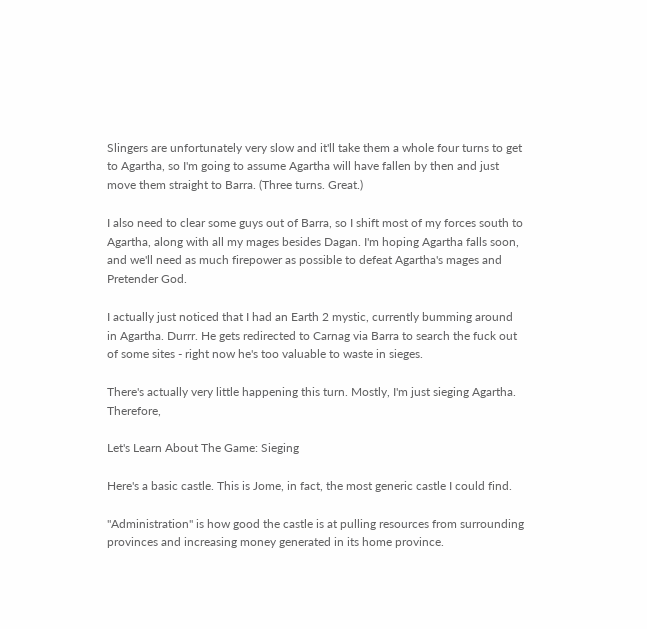Slingers are unfortunately very slow and it'll take them a whole four turns to get to Agartha, so I'm going to assume Agartha will have fallen by then and just move them straight to Barra. (Three turns. Great.)

I also need to clear some guys out of Barra, so I shift most of my forces south to Agartha, along with all my mages besides Dagan. I'm hoping Agartha falls soon, and we'll need as much firepower as possible to defeat Agartha's mages and Pretender God.

I actually just noticed that I had an Earth 2 mystic, currently bumming around in Agartha. Durrr. He gets redirected to Carnag via Barra to search the fuck out of some sites - right now he's too valuable to waste in sieges.

There's actually very little happening this turn. Mostly, I'm just sieging Agartha. Therefore,

Let's Learn About The Game: Sieging

Here's a basic castle. This is Jome, in fact, the most generic castle I could find.

"Administration" is how good the castle is at pulling resources from surrounding provinces and increasing money generated in its home province.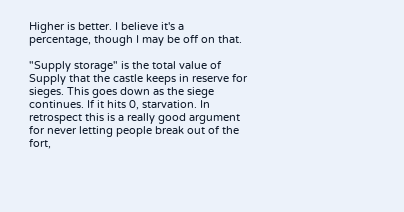Higher is better. I believe it's a percentage, though I may be off on that.

"Supply storage" is the total value of Supply that the castle keeps in reserve for sieges. This goes down as the siege continues. If it hits 0, starvation. In retrospect this is a really good argument for never letting people break out of the fort,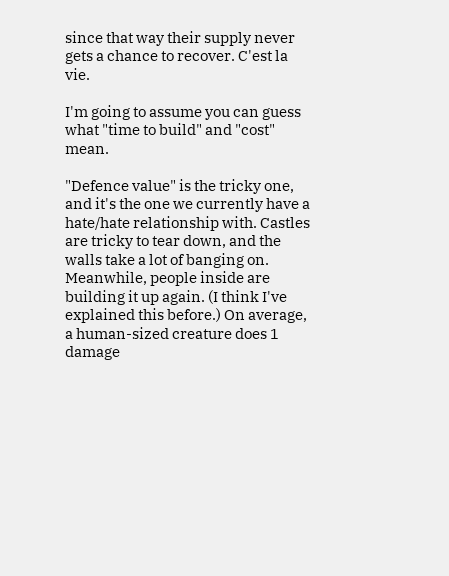since that way their supply never gets a chance to recover. C'est la vie.

I'm going to assume you can guess what "time to build" and "cost" mean.

"Defence value" is the tricky one, and it's the one we currently have a hate/hate relationship with. Castles are tricky to tear down, and the walls take a lot of banging on. Meanwhile, people inside are building it up again. (I think I've explained this before.) On average, a human-sized creature does 1 damage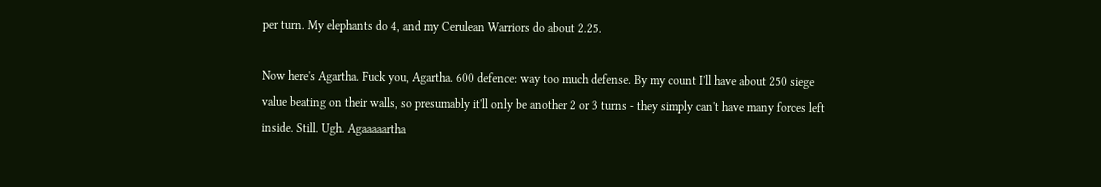per turn. My elephants do 4, and my Cerulean Warriors do about 2.25.

Now here's Agartha. Fuck you, Agartha. 600 defence: way too much defense. By my count I'll have about 250 siege value beating on their walls, so presumably it'll only be another 2 or 3 turns - they simply can't have many forces left inside. Still. Ugh. Agaaaaartha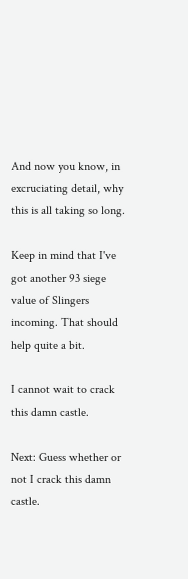And now you know, in excruciating detail, why this is all taking so long.

Keep in mind that I've got another 93 siege value of Slingers incoming. That should help quite a bit.

I cannot wait to crack this damn castle.

Next: Guess whether or not I crack this damn castle.